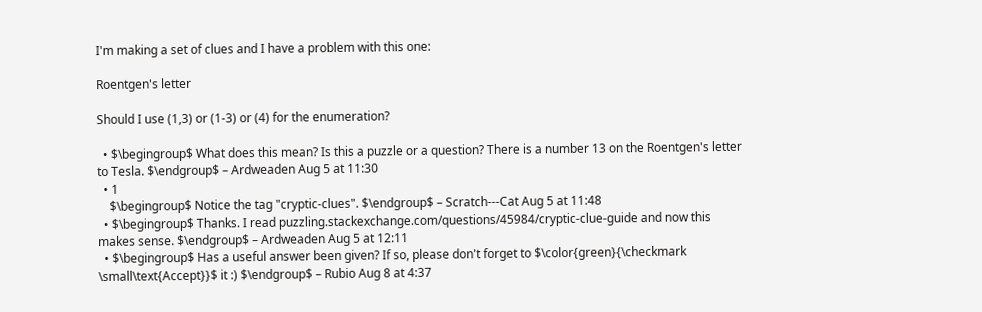I'm making a set of clues and I have a problem with this one:

Roentgen's letter

Should I use (1,3) or (1-3) or (4) for the enumeration?

  • $\begingroup$ What does this mean? Is this a puzzle or a question? There is a number 13 on the Roentgen's letter to Tesla. $\endgroup$ – Ardweaden Aug 5 at 11:30
  • 1
    $\begingroup$ Notice the tag "cryptic-clues". $\endgroup$ – Scratch---Cat Aug 5 at 11:48
  • $\begingroup$ Thanks. I read puzzling.stackexchange.com/questions/45984/cryptic-clue-guide and now this makes sense. $\endgroup$ – Ardweaden Aug 5 at 12:11
  • $\begingroup$ Has a useful answer been given? If so, please don't forget to $\color{green}{\checkmark \small\text{Accept}}$ it :) $\endgroup$ – Rubio Aug 8 at 4:37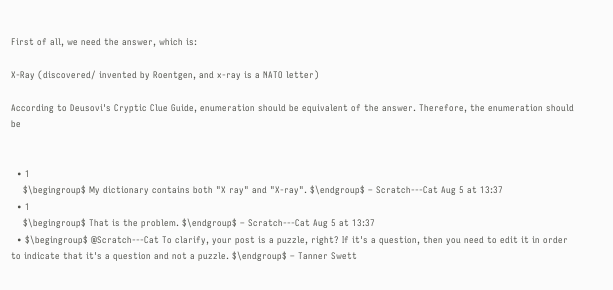First of all, we need the answer, which is:

X-Ray (discovered/ invented by Roentgen, and x-ray is a NATO letter)

According to Deusovi's Cryptic Clue Guide, enumeration should be equivalent of the answer. Therefore, the enumeration should be


  • 1
    $\begingroup$ My dictionary contains both "X ray" and "X-ray". $\endgroup$ – Scratch---Cat Aug 5 at 13:37
  • 1
    $\begingroup$ That is the problem. $\endgroup$ – Scratch---Cat Aug 5 at 13:37
  • $\begingroup$ @Scratch---Cat To clarify, your post is a puzzle, right? If it's a question, then you need to edit it in order to indicate that it's a question and not a puzzle. $\endgroup$ – Tanner Swett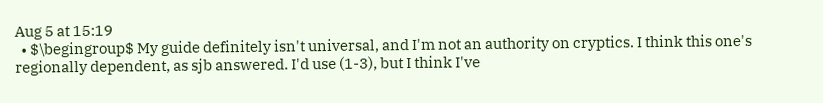Aug 5 at 15:19
  • $\begingroup$ My guide definitely isn't universal, and I'm not an authority on cryptics. I think this one's regionally dependent, as sjb answered. I'd use (1-3), but I think I've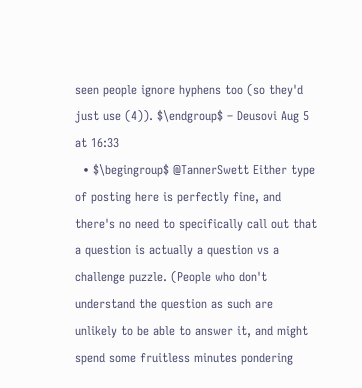seen people ignore hyphens too (so they'd just use (4)). $\endgroup$ – Deusovi Aug 5 at 16:33
  • $\begingroup$ @TannerSwett Either type of posting here is perfectly fine, and there's no need to specifically call out that a question is actually a question vs a challenge puzzle. (People who don't understand the question as such are unlikely to be able to answer it, and might spend some fruitless minutes pondering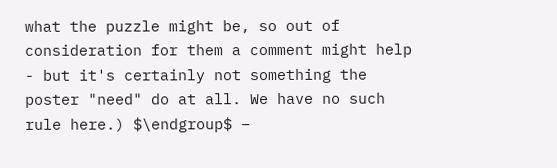what the puzzle might be, so out of consideration for them a comment might help - but it's certainly not something the poster "need" do at all. We have no such rule here.) $\endgroup$ –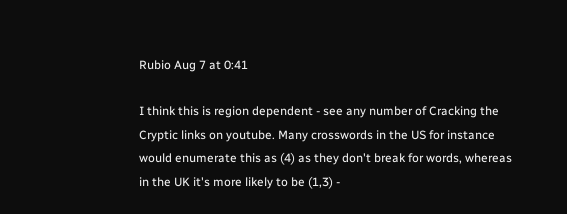Rubio Aug 7 at 0:41

I think this is region dependent - see any number of Cracking the Cryptic links on youtube. Many crosswords in the US for instance would enumerate this as (4) as they don't break for words, whereas in the UK it's more likely to be (1,3) -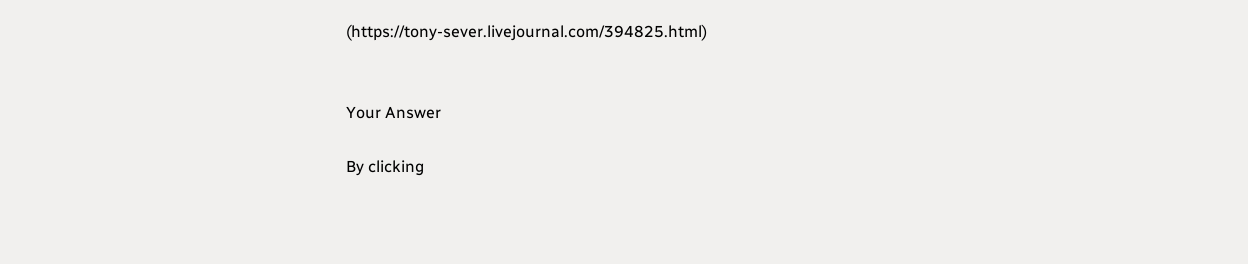(https://tony-sever.livejournal.com/394825.html)


Your Answer

By clicking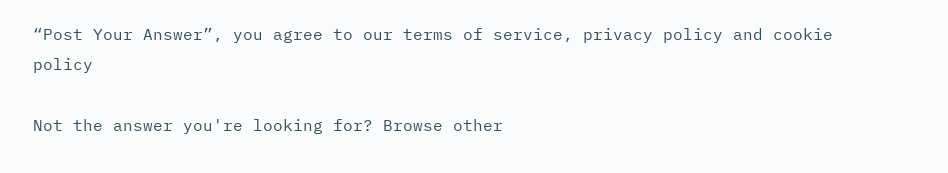“Post Your Answer”, you agree to our terms of service, privacy policy and cookie policy

Not the answer you're looking for? Browse other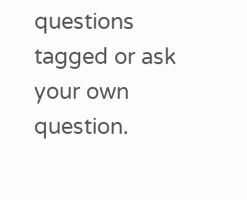questions tagged or ask your own question.